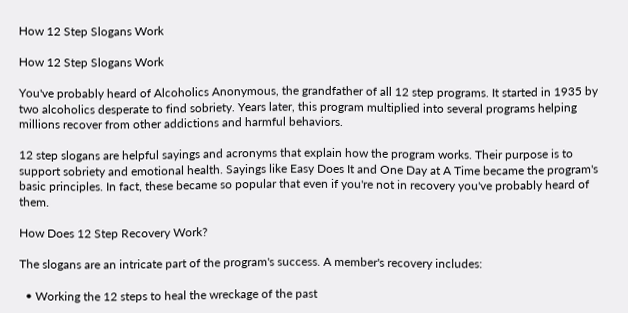How 12 Step Slogans Work

How 12 Step Slogans Work

You've probably heard of Alcoholics Anonymous, the grandfather of all 12 step programs. It started in 1935 by two alcoholics desperate to find sobriety. Years later, this program multiplied into several programs helping millions recover from other addictions and harmful behaviors.

12 step slogans are helpful sayings and acronyms that explain how the program works. Their purpose is to support sobriety and emotional health. Sayings like Easy Does It and One Day at A Time became the program's basic principles. In fact, these became so popular that even if you're not in recovery you've probably heard of them.

How Does 12 Step Recovery Work?

The slogans are an intricate part of the program's success. A member's recovery includes:

  • Working the 12 steps to heal the wreckage of the past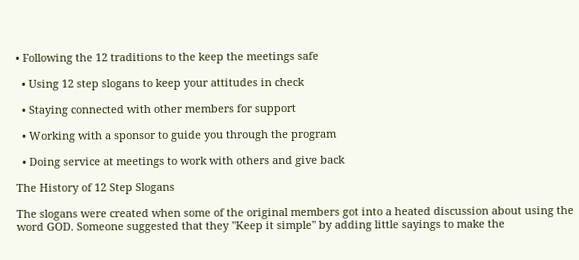• Following the 12 traditions to the keep the meetings safe

  • Using 12 step slogans to keep your attitudes in check

  • Staying connected with other members for support

  • Working with a sponsor to guide you through the program

  • Doing service at meetings to work with others and give back

The History of 12 Step Slogans

The slogans were created when some of the original members got into a heated discussion about using the word GOD. Someone suggested that they "Keep it simple" by adding little sayings to make the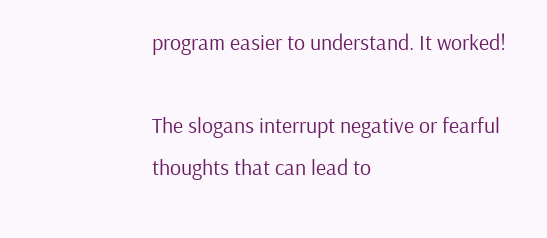program easier to understand. It worked!

The slogans interrupt negative or fearful thoughts that can lead to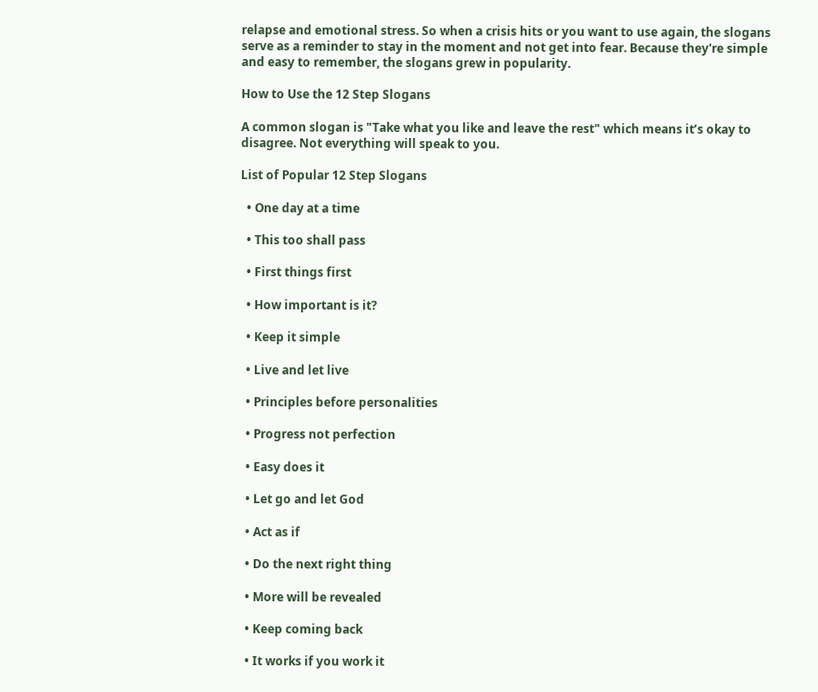relapse and emotional stress. So when a crisis hits or you want to use again, the slogans serve as a reminder to stay in the moment and not get into fear. Because they're simple and easy to remember, the slogans grew in popularity.

How to Use the 12 Step Slogans

A common slogan is "Take what you like and leave the rest" which means it’s okay to disagree. Not everything will speak to you.

List of Popular 12 Step Slogans

  • One day at a time

  • This too shall pass

  • First things first

  • How important is it?

  • Keep it simple

  • Live and let live

  • Principles before personalities

  • Progress not perfection

  • Easy does it

  • Let go and let God

  • Act as if

  • Do the next right thing

  • More will be revealed

  • Keep coming back

  • It works if you work it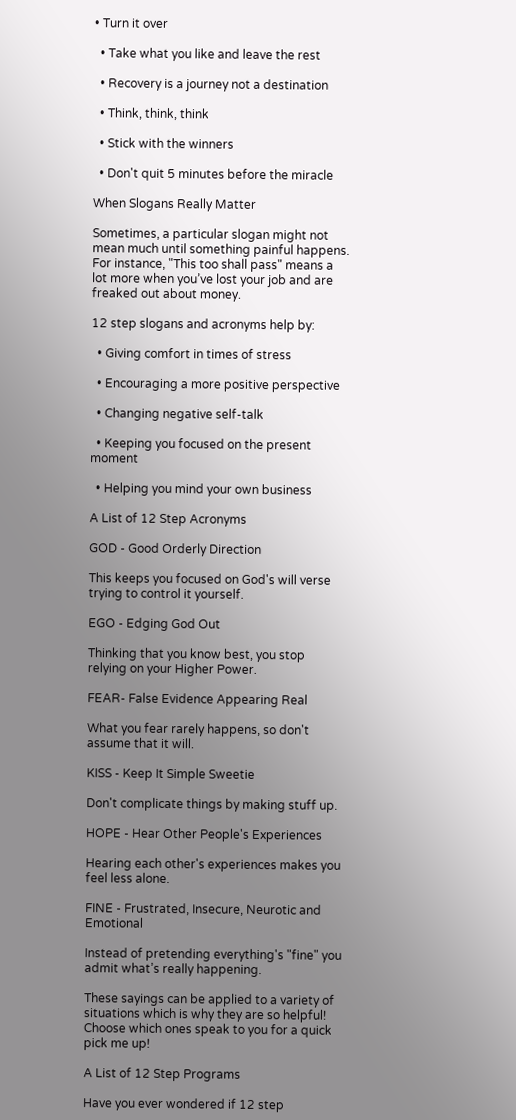• Turn it over

  • Take what you like and leave the rest

  • Recovery is a journey not a destination

  • Think, think, think

  • Stick with the winners

  • Don't quit 5 minutes before the miracle

When Slogans Really Matter

Sometimes, a particular slogan might not mean much until something painful happens. For instance, "This too shall pass" means a lot more when you’ve lost your job and are freaked out about money.

12 step slogans and acronyms help by:

  • Giving comfort in times of stress

  • Encouraging a more positive perspective

  • Changing negative self-talk

  • Keeping you focused on the present moment

  • Helping you mind your own business

A List of 12 Step Acronyms

GOD - Good Orderly Direction

This keeps you focused on God's will verse trying to control it yourself.

EGO - Edging God Out

Thinking that you know best, you stop relying on your Higher Power.

FEAR- False Evidence Appearing Real

What you fear rarely happens, so don't assume that it will.

KISS - Keep It Simple Sweetie

Don't complicate things by making stuff up.

HOPE - Hear Other People's Experiences

Hearing each other's experiences makes you feel less alone.

FINE - Frustrated, Insecure, Neurotic and Emotional

Instead of pretending everything's "fine" you admit what’s really happening.

These sayings can be applied to a variety of situations which is why they are so helpful! Choose which ones speak to you for a quick pick me up!

A List of 12 Step Programs

Have you ever wondered if 12 step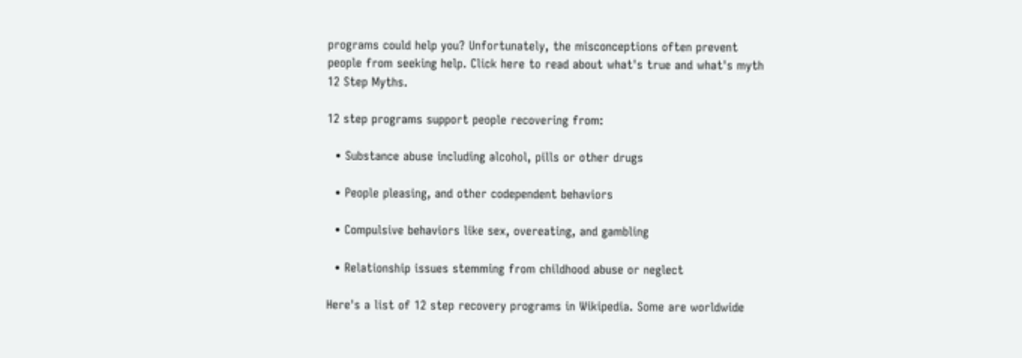programs could help you? Unfortunately, the misconceptions often prevent people from seeking help. Click here to read about what's true and what's myth 12 Step Myths.

12 step programs support people recovering from:

  • Substance abuse including alcohol, pills or other drugs

  • People pleasing, and other codependent behaviors

  • Compulsive behaviors like sex, overeating, and gambling

  • Relationship issues stemming from childhood abuse or neglect

Here's a list of 12 step recovery programs in Wikipedia. Some are worldwide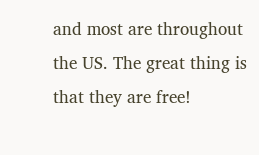and most are throughout the US. The great thing is that they are free!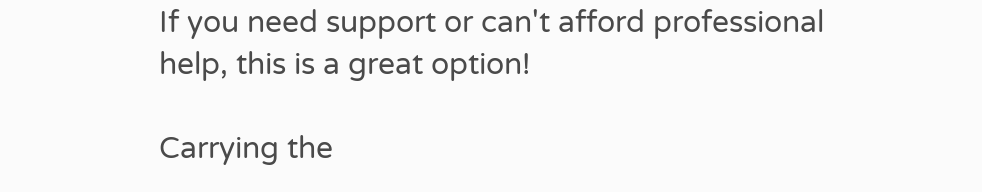If you need support or can't afford professional help, this is a great option!

Carrying the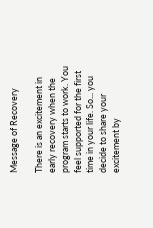Message of Recovery

There is an excitement in early recovery when the program starts to work. You feel supported for the first time in your life. So... you decide to share your excitement by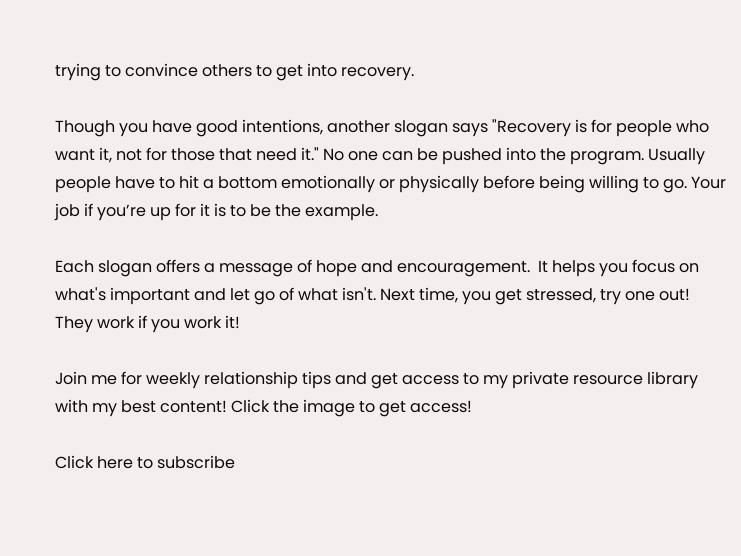trying to convince others to get into recovery.

Though you have good intentions, another slogan says "Recovery is for people who want it, not for those that need it." No one can be pushed into the program. Usually people have to hit a bottom emotionally or physically before being willing to go. Your job if you’re up for it is to be the example.

Each slogan offers a message of hope and encouragement.  It helps you focus on what's important and let go of what isn't. Next time, you get stressed, try one out! They work if you work it!

Join me for weekly relationship tips and get access to my private resource library with my best content! Click the image to get access!

Click here to subscribe